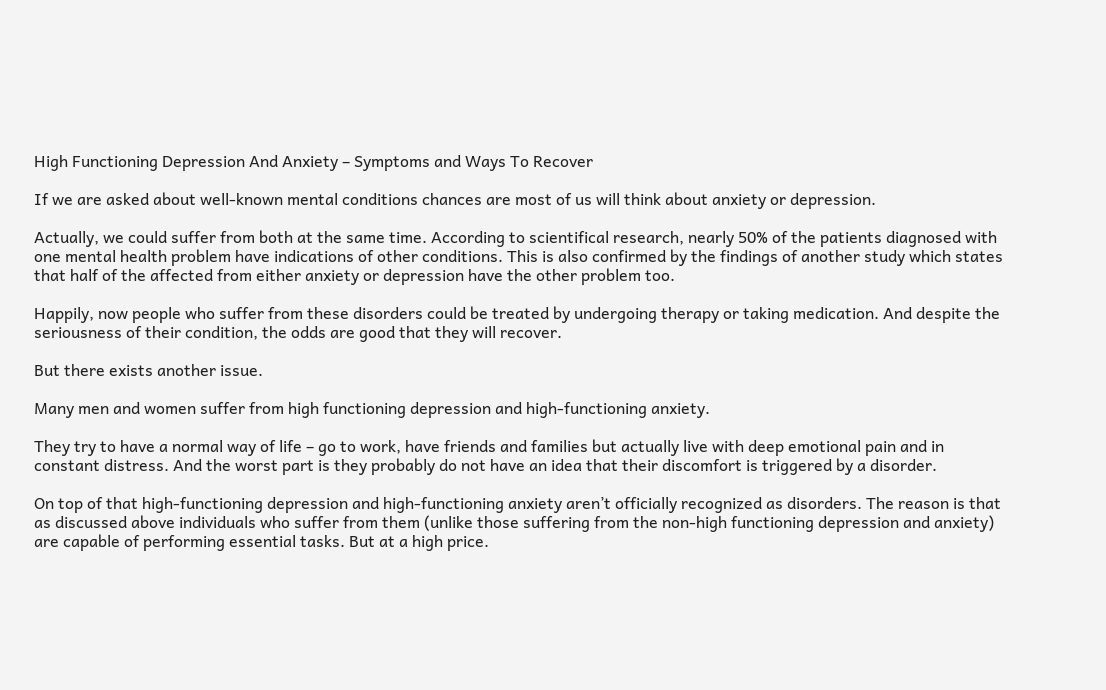High Functioning Depression And Anxiety – Symptoms and Ways To Recover

If we are asked about well-known mental conditions chances are most of us will think about anxiety or depression.

Actually, we could suffer from both at the same time. According to scientifical research, nearly 50% of the patients diagnosed with one mental health problem have indications of other conditions. This is also confirmed by the findings of another study which states that half of the affected from either anxiety or depression have the other problem too.

Happily, now people who suffer from these disorders could be treated by undergoing therapy or taking medication. And despite the seriousness of their condition, the odds are good that they will recover.

But there exists another issue.

Many men and women suffer from high functioning depression and high-functioning anxiety.

They try to have a normal way of life – go to work, have friends and families but actually live with deep emotional pain and in constant distress. And the worst part is they probably do not have an idea that their discomfort is triggered by a disorder.

On top of that high-functioning depression and high-functioning anxiety aren’t officially recognized as disorders. The reason is that as discussed above individuals who suffer from them (unlike those suffering from the non-high functioning depression and anxiety) are capable of performing essential tasks. But at a high price.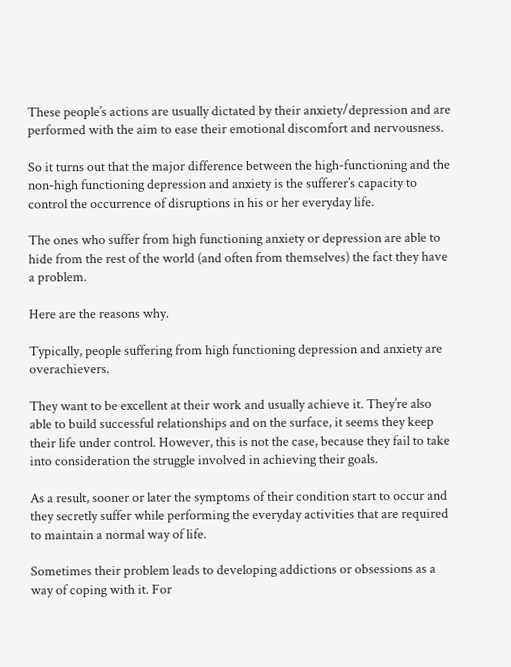These people’s actions are usually dictated by their anxiety/depression and are performed with the aim to ease their emotional discomfort and nervousness.

So it turns out that the major difference between the high-functioning and the non-high functioning depression and anxiety is the sufferer’s capacity to control the occurrence of disruptions in his or her everyday life.

The ones who suffer from high functioning anxiety or depression are able to hide from the rest of the world (and often from themselves) the fact they have a problem.

Here are the reasons why.

Typically, people suffering from high functioning depression and anxiety are overachievers.

They want to be excellent at their work and usually achieve it. They’re also able to build successful relationships and on the surface, it seems they keep their life under control. However, this is not the case, because they fail to take into consideration the struggle involved in achieving their goals.

As a result, sooner or later the symptoms of their condition start to occur and they secretly suffer while performing the everyday activities that are required to maintain a normal way of life.

Sometimes their problem leads to developing addictions or obsessions as a way of coping with it. For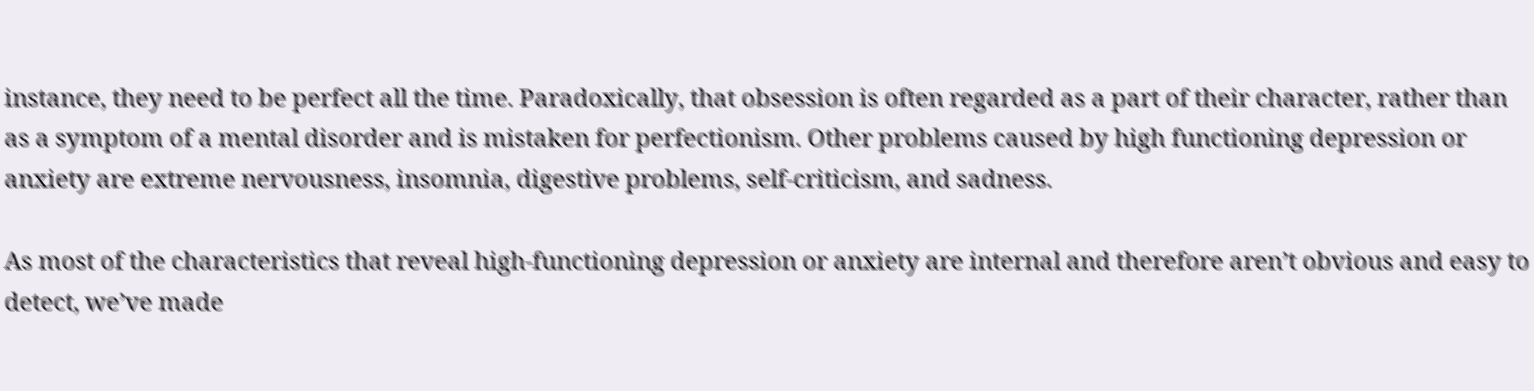instance, they need to be perfect all the time. Paradoxically, that obsession is often regarded as a part of their character, rather than as a symptom of a mental disorder and is mistaken for perfectionism. Other problems caused by high functioning depression or anxiety are extreme nervousness, insomnia, digestive problems, self-criticism, and sadness.

As most of the characteristics that reveal high-functioning depression or anxiety are internal and therefore aren’t obvious and easy to detect, we’ve made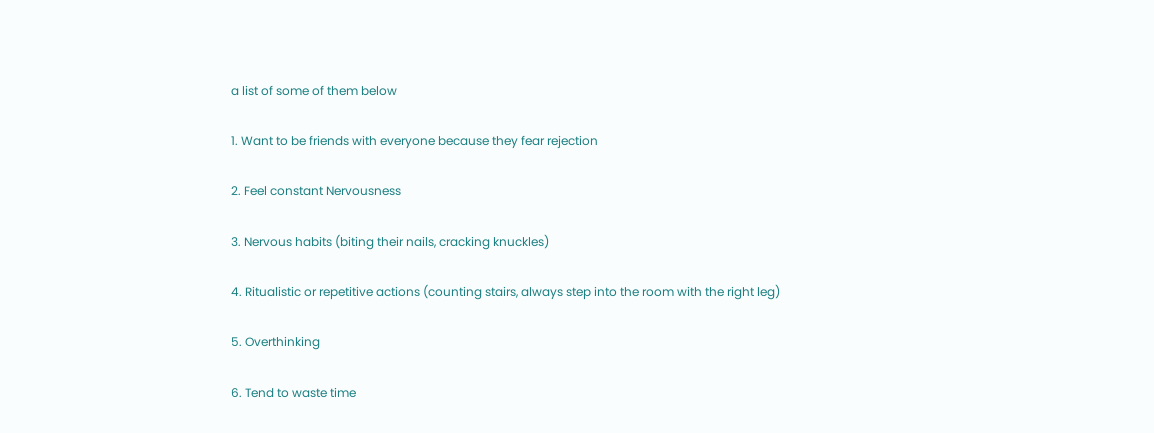a list of some of them below

1. Want to be friends with everyone because they fear rejection

2. Feel constant Nervousness

3. Nervous habits (biting their nails, cracking knuckles)

4. Ritualistic or repetitive actions (counting stairs, always step into the room with the right leg)

5. Overthinking

6. Tend to waste time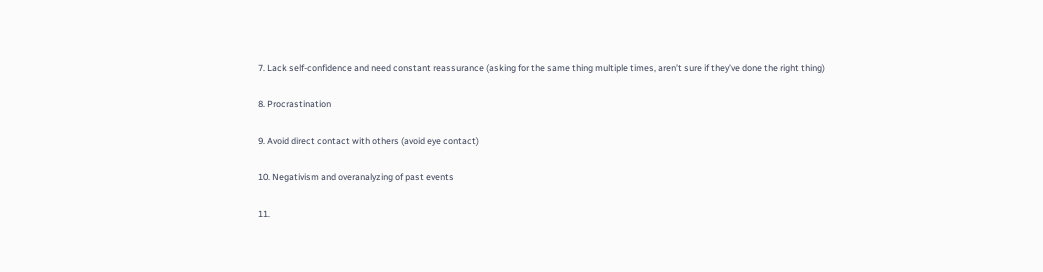7. Lack self-confidence and need constant reassurance (asking for the same thing multiple times, aren’t sure if they’ve done the right thing)

8. Procrastination

9. Avoid direct contact with others (avoid eye contact)

10. Negativism and overanalyzing of past events

11.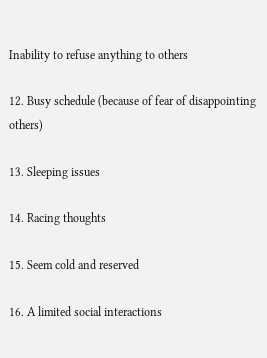Inability to refuse anything to others

12. Busy schedule (because of fear of disappointing others)

13. Sleeping issues

14. Racing thoughts

15. Seem cold and reserved

16. A limited social interactions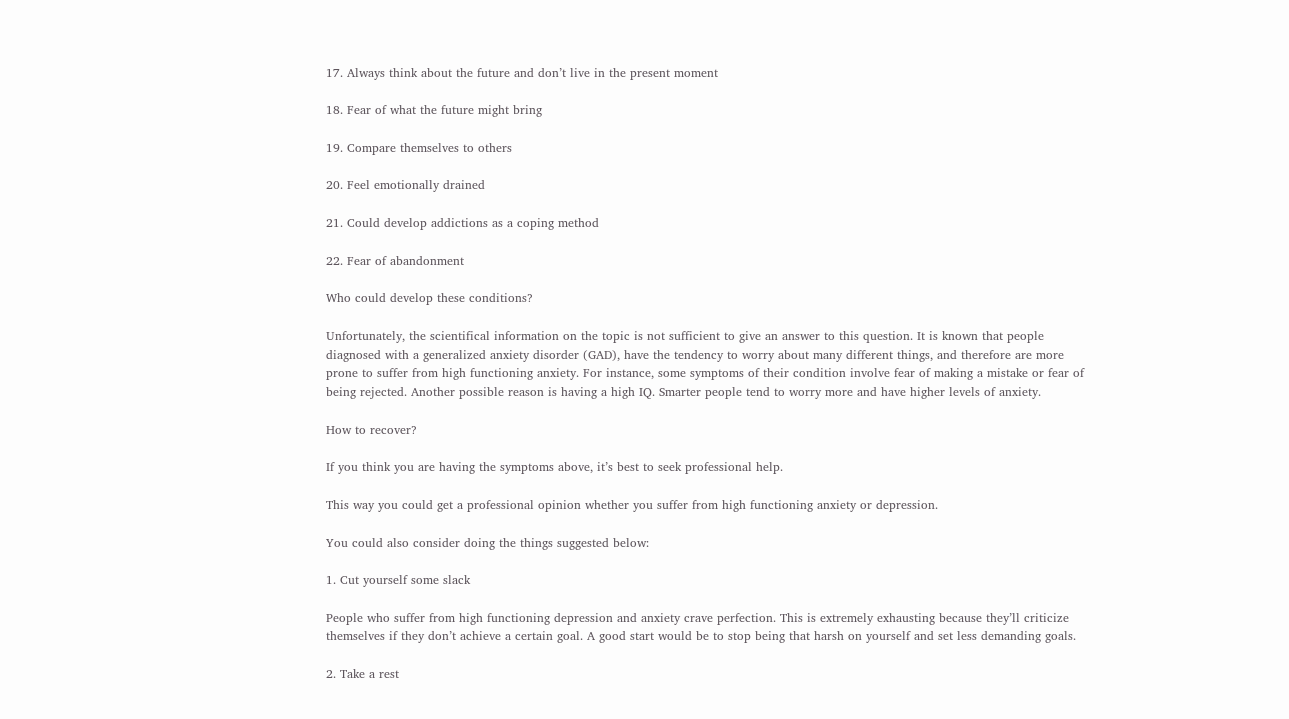17. Always think about the future and don’t live in the present moment

18. Fear of what the future might bring

19. Compare themselves to others

20. Feel emotionally drained

21. Could develop addictions as a coping method

22. Fear of abandonment

Who could develop these conditions?

Unfortunately, the scientifical information on the topic is not sufficient to give an answer to this question. It is known that people diagnosed with a generalized anxiety disorder (GAD), have the tendency to worry about many different things, and therefore are more prone to suffer from high functioning anxiety. For instance, some symptoms of their condition involve fear of making a mistake or fear of being rejected. Another possible reason is having a high IQ. Smarter people tend to worry more and have higher levels of anxiety.

How to recover?

If you think you are having the symptoms above, it’s best to seek professional help.

This way you could get a professional opinion whether you suffer from high functioning anxiety or depression.

You could also consider doing the things suggested below:

1. Cut yourself some slack

People who suffer from high functioning depression and anxiety crave perfection. This is extremely exhausting because they’ll criticize themselves if they don’t achieve a certain goal. A good start would be to stop being that harsh on yourself and set less demanding goals.

2. Take a rest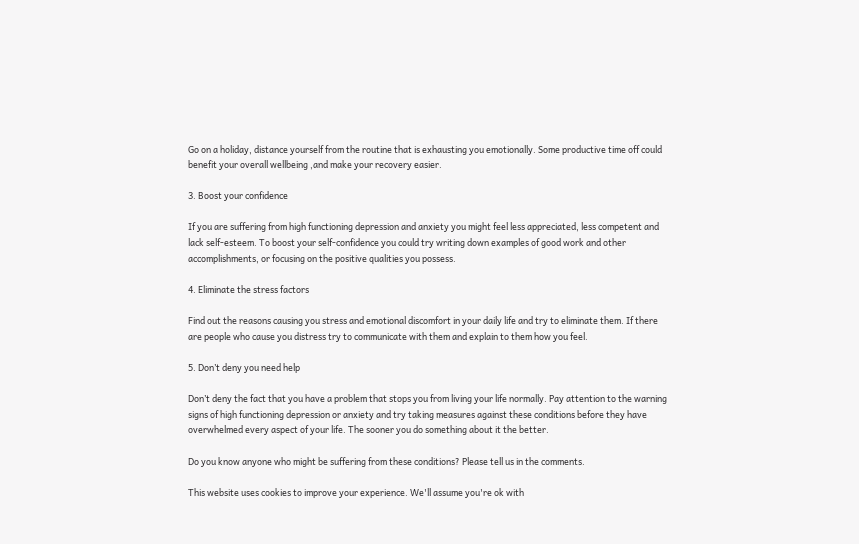Go on a holiday, distance yourself from the routine that is exhausting you emotionally. Some productive time off could benefit your overall wellbeing ,and make your recovery easier.

3. Boost your confidence

If you are suffering from high functioning depression and anxiety you might feel less appreciated, less competent and lack self-esteem. To boost your self-confidence you could try writing down examples of good work and other accomplishments, or focusing on the positive qualities you possess.

4. Eliminate the stress factors

Find out the reasons causing you stress and emotional discomfort in your daily life and try to eliminate them. If there are people who cause you distress try to communicate with them and explain to them how you feel.

5. Don’t deny you need help

Don’t deny the fact that you have a problem that stops you from living your life normally. Pay attention to the warning signs of high functioning depression or anxiety and try taking measures against these conditions before they have overwhelmed every aspect of your life. The sooner you do something about it the better.

Do you know anyone who might be suffering from these conditions? Please tell us in the comments.

This website uses cookies to improve your experience. We'll assume you're ok with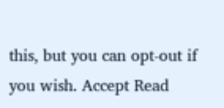this, but you can opt-out if you wish. Accept Read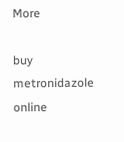More

buy metronidazole online